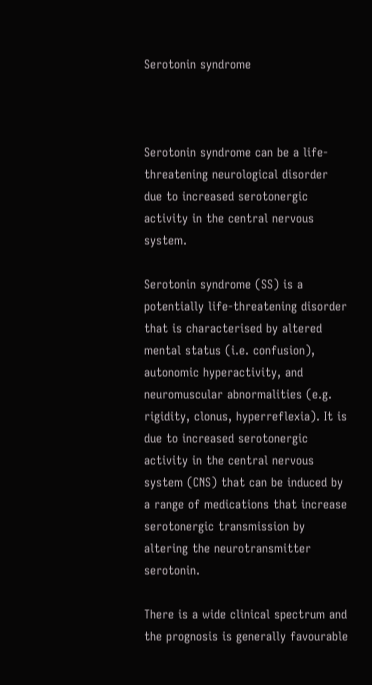Serotonin syndrome



Serotonin syndrome can be a life-threatening neurological disorder due to increased serotonergic activity in the central nervous system.

Serotonin syndrome (SS) is a potentially life-threatening disorder that is characterised by altered mental status (i.e. confusion), autonomic hyperactivity, and neuromuscular abnormalities (e.g. rigidity, clonus, hyperreflexia). It is due to increased serotonergic activity in the central nervous system (CNS) that can be induced by a range of medications that increase serotonergic transmission by altering the neurotransmitter serotonin.

There is a wide clinical spectrum and the prognosis is generally favourable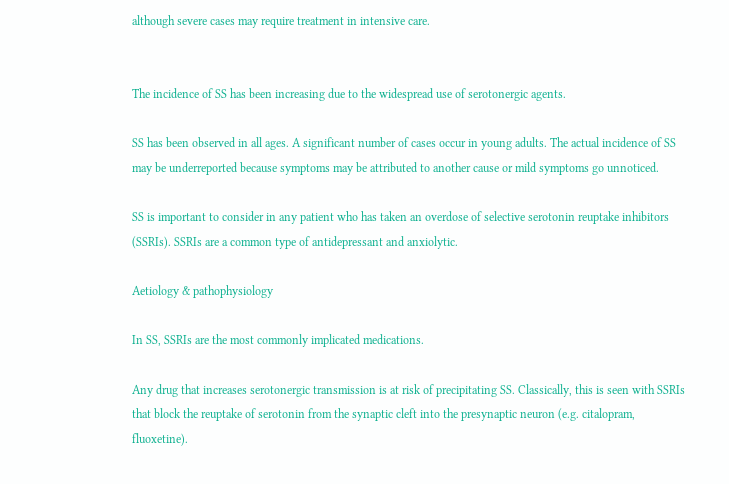although severe cases may require treatment in intensive care.


The incidence of SS has been increasing due to the widespread use of serotonergic agents.

SS has been observed in all ages. A significant number of cases occur in young adults. The actual incidence of SS may be underreported because symptoms may be attributed to another cause or mild symptoms go unnoticed.

SS is important to consider in any patient who has taken an overdose of selective serotonin reuptake inhibitors (SSRIs). SSRIs are a common type of antidepressant and anxiolytic.

Aetiology & pathophysiology

In SS, SSRIs are the most commonly implicated medications.

Any drug that increases serotonergic transmission is at risk of precipitating SS. Classically, this is seen with SSRIs that block the reuptake of serotonin from the synaptic cleft into the presynaptic neuron (e.g. citalopram, fluoxetine).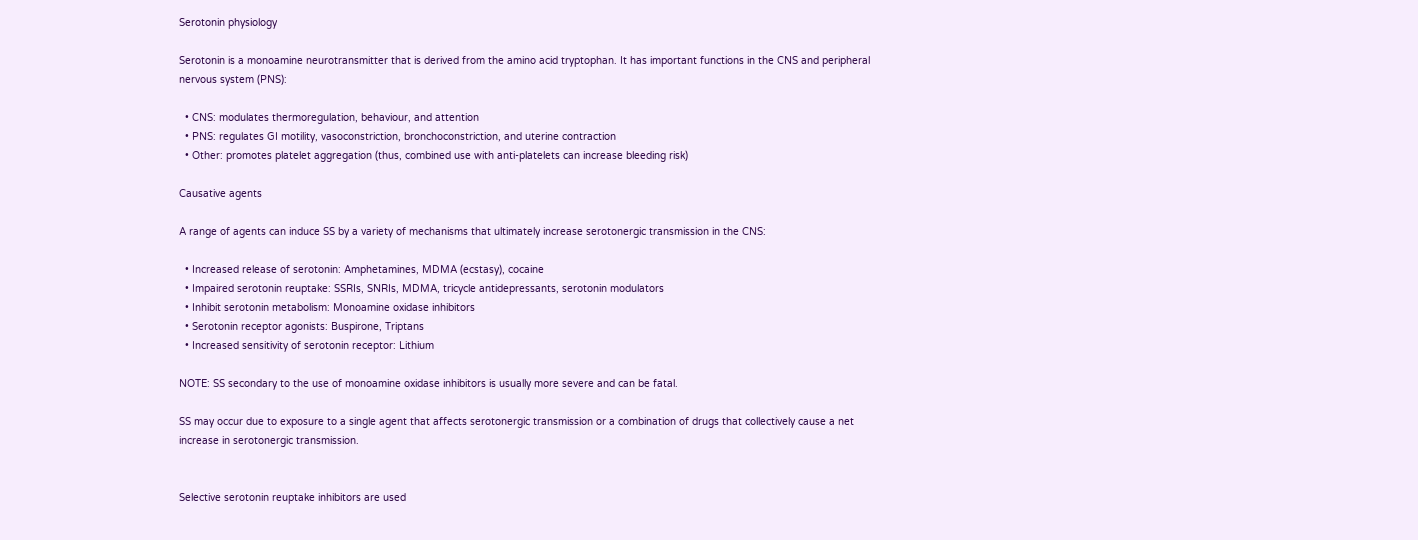Serotonin physiology

Serotonin is a monoamine neurotransmitter that is derived from the amino acid tryptophan. It has important functions in the CNS and peripheral nervous system (PNS):

  • CNS: modulates thermoregulation, behaviour, and attention
  • PNS: regulates GI motility, vasoconstriction, bronchoconstriction, and uterine contraction
  • Other: promotes platelet aggregation (thus, combined use with anti-platelets can increase bleeding risk)

Causative agents

A range of agents can induce SS by a variety of mechanisms that ultimately increase serotonergic transmission in the CNS:

  • Increased release of serotonin: Amphetamines, MDMA (ecstasy), cocaine
  • Impaired serotonin reuptake: SSRIs, SNRIs, MDMA, tricycle antidepressants, serotonin modulators
  • Inhibit serotonin metabolism: Monoamine oxidase inhibitors
  • Serotonin receptor agonists: Buspirone, Triptans
  • Increased sensitivity of serotonin receptor: Lithium

NOTE: SS secondary to the use of monoamine oxidase inhibitors is usually more severe and can be fatal.

SS may occur due to exposure to a single agent that affects serotonergic transmission or a combination of drugs that collectively cause a net increase in serotonergic transmission.


Selective serotonin reuptake inhibitors are used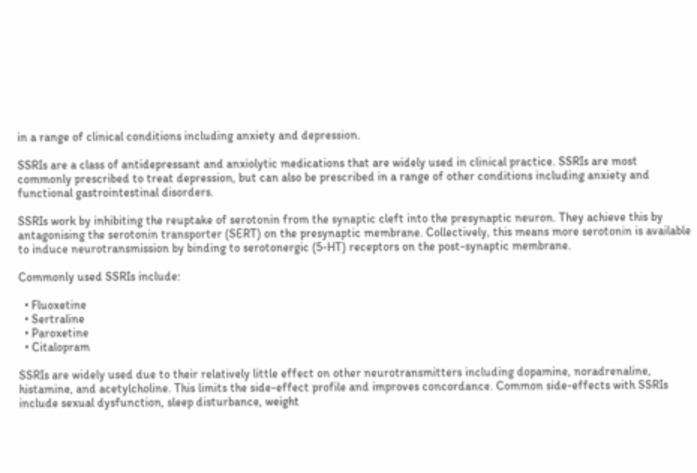in a range of clinical conditions including anxiety and depression.

SSRIs are a class of antidepressant and anxiolytic medications that are widely used in clinical practice. SSRIs are most commonly prescribed to treat depression, but can also be prescribed in a range of other conditions including anxiety and functional gastrointestinal disorders.

SSRIs work by inhibiting the reuptake of serotonin from the synaptic cleft into the presynaptic neuron. They achieve this by antagonising the serotonin transporter (SERT) on the presynaptic membrane. Collectively, this means more serotonin is available to induce neurotransmission by binding to serotonergic (5-HT) receptors on the post-synaptic membrane.

Commonly used SSRIs include:

  • Fluoxetine
  • Sertraline
  • Paroxetine
  • Citalopram

SSRIs are widely used due to their relatively little effect on other neurotransmitters including dopamine, noradrenaline, histamine, and acetylcholine. This limits the side-effect profile and improves concordance. Common side-effects with SSRIs include sexual dysfunction, sleep disturbance, weight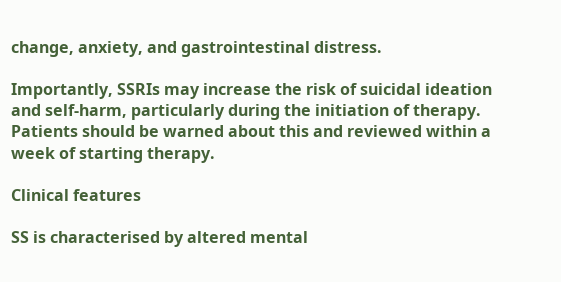change, anxiety, and gastrointestinal distress.

Importantly, SSRIs may increase the risk of suicidal ideation and self-harm, particularly during the initiation of therapy. Patients should be warned about this and reviewed within a week of starting therapy.

Clinical features

SS is characterised by altered mental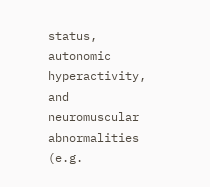status, autonomic hyperactivity, and neuromuscular abnormalities (e.g.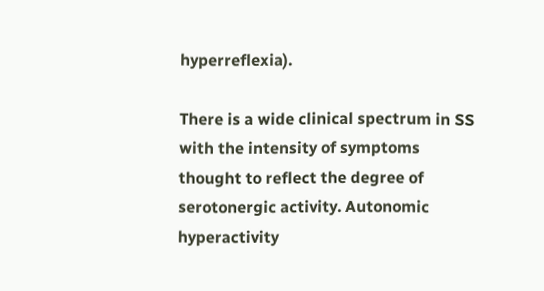hyperreflexia).

There is a wide clinical spectrum in SS with the intensity of symptoms thought to reflect the degree of serotonergic activity. Autonomic hyperactivity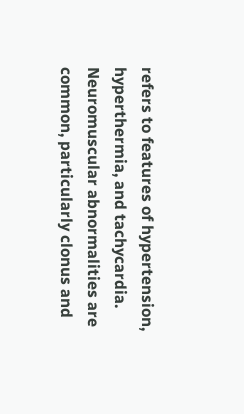refers to features of hypertension, hyperthermia, and tachycardia. Neuromuscular abnormalities are common, particularly clonus and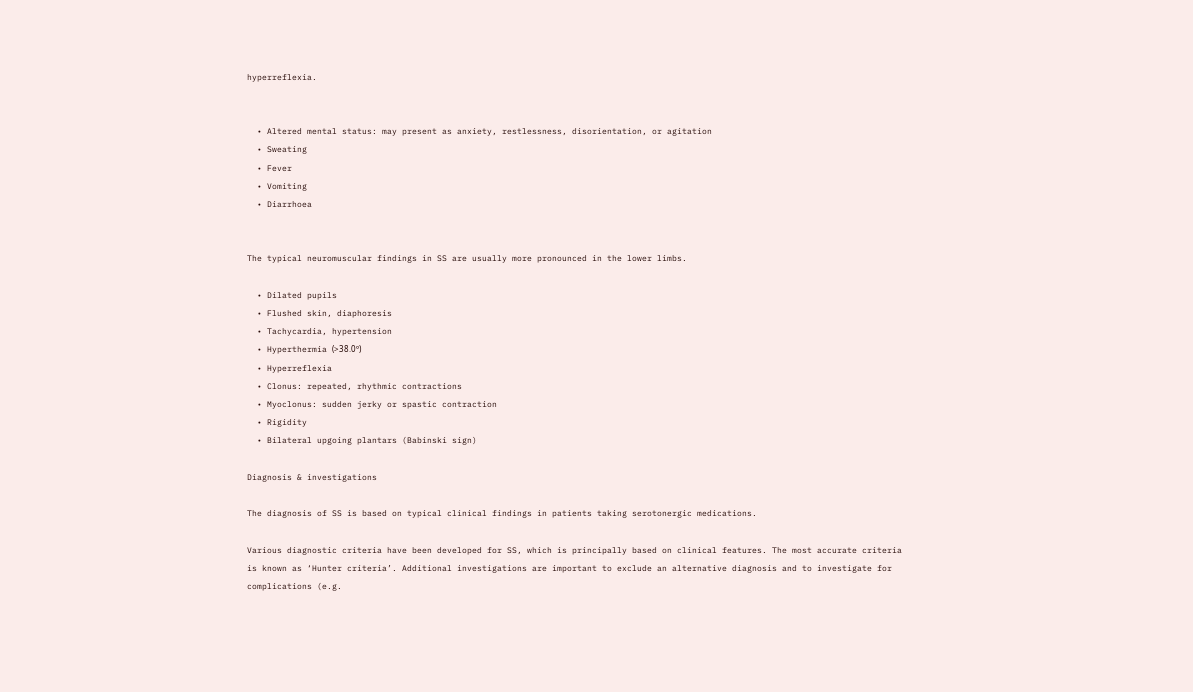hyperreflexia.


  • Altered mental status: may present as anxiety, restlessness, disorientation, or agitation
  • Sweating
  • Fever
  • Vomiting
  • Diarrhoea


The typical neuromuscular findings in SS are usually more pronounced in the lower limbs.

  • Dilated pupils
  • Flushed skin, diaphoresis
  • Tachycardia, hypertension
  • Hyperthermia (>38.0º)
  • Hyperreflexia
  • Clonus: repeated, rhythmic contractions
  • Myoclonus: sudden jerky or spastic contraction
  • Rigidity
  • Bilateral upgoing plantars (Babinski sign)

Diagnosis & investigations

The diagnosis of SS is based on typical clinical findings in patients taking serotonergic medications.

Various diagnostic criteria have been developed for SS, which is principally based on clinical features. The most accurate criteria is known as ‘Hunter criteria’. Additional investigations are important to exclude an alternative diagnosis and to investigate for complications (e.g.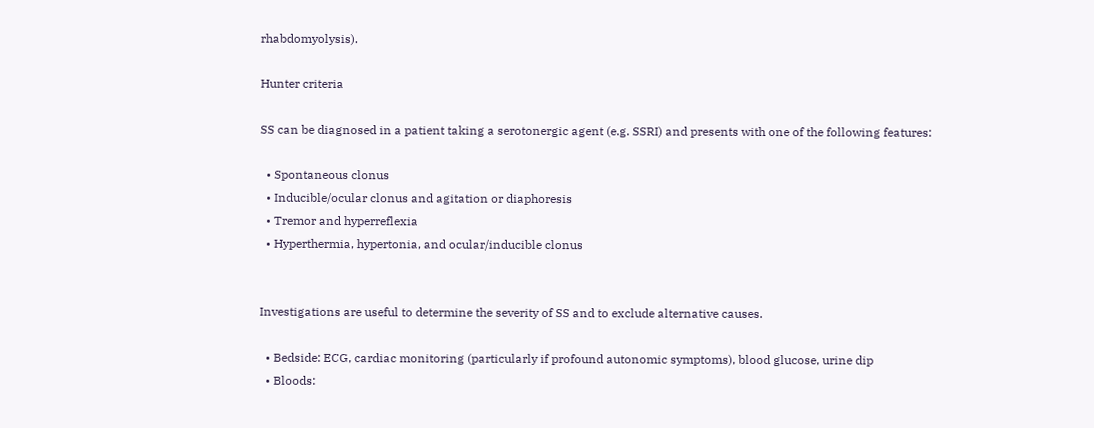rhabdomyolysis).

Hunter criteria

SS can be diagnosed in a patient taking a serotonergic agent (e.g. SSRI) and presents with one of the following features:

  • Spontaneous clonus
  • Inducible/ocular clonus and agitation or diaphoresis
  • Tremor and hyperreflexia
  • Hyperthermia, hypertonia, and ocular/inducible clonus


Investigations are useful to determine the severity of SS and to exclude alternative causes.

  • Bedside: ECG, cardiac monitoring (particularly if profound autonomic symptoms), blood glucose, urine dip
  • Bloods: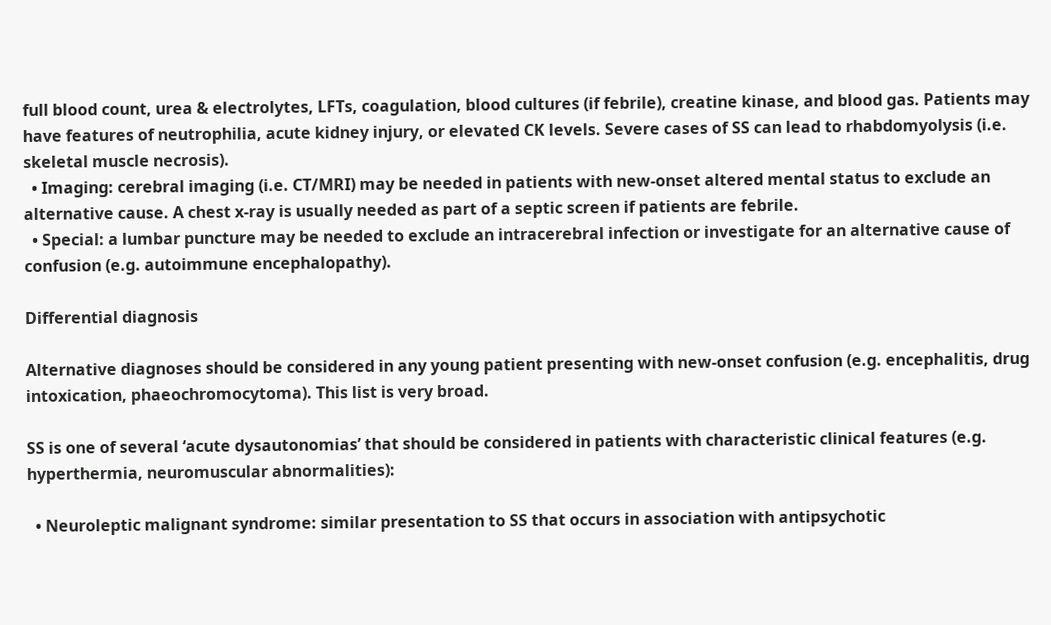full blood count, urea & electrolytes, LFTs, coagulation, blood cultures (if febrile), creatine kinase, and blood gas. Patients may have features of neutrophilia, acute kidney injury, or elevated CK levels. Severe cases of SS can lead to rhabdomyolysis (i.e. skeletal muscle necrosis).
  • Imaging: cerebral imaging (i.e. CT/MRI) may be needed in patients with new-onset altered mental status to exclude an alternative cause. A chest x-ray is usually needed as part of a septic screen if patients are febrile.
  • Special: a lumbar puncture may be needed to exclude an intracerebral infection or investigate for an alternative cause of confusion (e.g. autoimmune encephalopathy).

Differential diagnosis

Alternative diagnoses should be considered in any young patient presenting with new-onset confusion (e.g. encephalitis, drug intoxication, phaeochromocytoma). This list is very broad.

SS is one of several ‘acute dysautonomias’ that should be considered in patients with characteristic clinical features (e.g. hyperthermia, neuromuscular abnormalities):

  • Neuroleptic malignant syndrome: similar presentation to SS that occurs in association with antipsychotic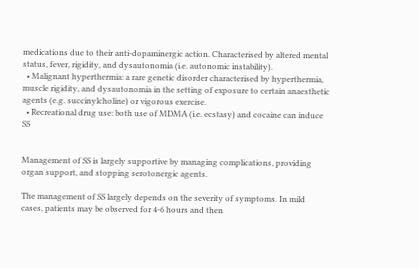medications due to their anti-dopaminergic action. Characterised by altered mental status, fever, rigidity, and dysautonomia (i.e. autonomic instability).
  • Malignant hyperthermia: a rare genetic disorder characterised by hyperthermia, muscle rigidity, and dysautonomia in the setting of exposure to certain anaesthetic agents (e.g. succinylcholine) or vigorous exercise.
  • Recreational drug use: both use of MDMA (i.e. ecstasy) and cocaine can induce SS


Management of SS is largely supportive by managing complications, providing organ support, and stopping serotonergic agents.

The management of SS largely depends on the severity of symptoms. In mild cases, patients may be observed for 4-6 hours and then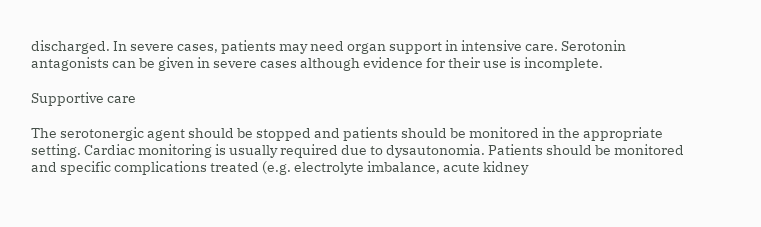discharged. In severe cases, patients may need organ support in intensive care. Serotonin antagonists can be given in severe cases although evidence for their use is incomplete.

Supportive care

The serotonergic agent should be stopped and patients should be monitored in the appropriate setting. Cardiac monitoring is usually required due to dysautonomia. Patients should be monitored and specific complications treated (e.g. electrolyte imbalance, acute kidney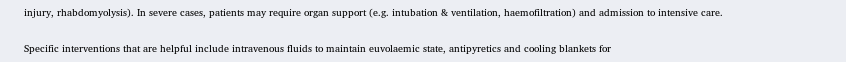injury, rhabdomyolysis). In severe cases, patients may require organ support (e.g. intubation & ventilation, haemofiltration) and admission to intensive care.

Specific interventions that are helpful include intravenous fluids to maintain euvolaemic state, antipyretics and cooling blankets for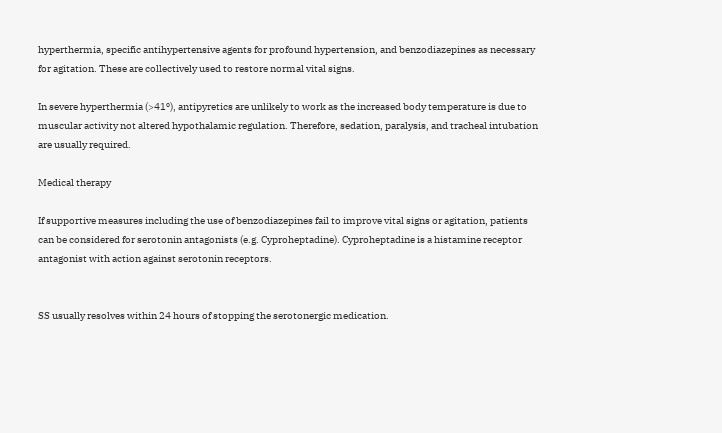hyperthermia, specific antihypertensive agents for profound hypertension, and benzodiazepines as necessary for agitation. These are collectively used to restore normal vital signs.

In severe hyperthermia (>41º), antipyretics are unlikely to work as the increased body temperature is due to muscular activity not altered hypothalamic regulation. Therefore, sedation, paralysis, and tracheal intubation are usually required.

Medical therapy

If supportive measures including the use of benzodiazepines fail to improve vital signs or agitation, patients can be considered for serotonin antagonists (e.g. Cyproheptadine). Cyproheptadine is a histamine receptor antagonist with action against serotonin receptors.


SS usually resolves within 24 hours of stopping the serotonergic medication.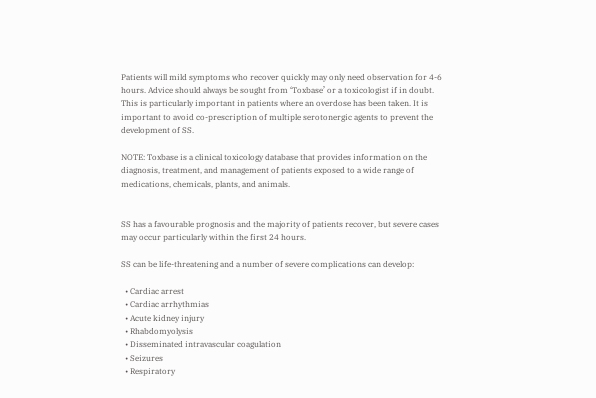Patients will mild symptoms who recover quickly may only need observation for 4-6 hours. Advice should always be sought from ‘Toxbase’ or a toxicologist if in doubt. This is particularly important in patients where an overdose has been taken. It is important to avoid co-prescription of multiple serotonergic agents to prevent the development of SS.

NOTE: Toxbase is a clinical toxicology database that provides information on the diagnosis, treatment, and management of patients exposed to a wide range of medications, chemicals, plants, and animals.


SS has a favourable prognosis and the majority of patients recover, but severe cases may occur particularly within the first 24 hours.

SS can be life-threatening and a number of severe complications can develop:

  • Cardiac arrest
  • Cardiac arrhythmias
  • Acute kidney injury
  • Rhabdomyolysis
  • Disseminated intravascular coagulation
  • Seizures
  • Respiratory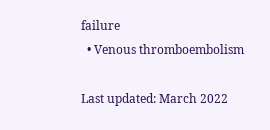failure
  • Venous thromboembolism

Last updated: March 2022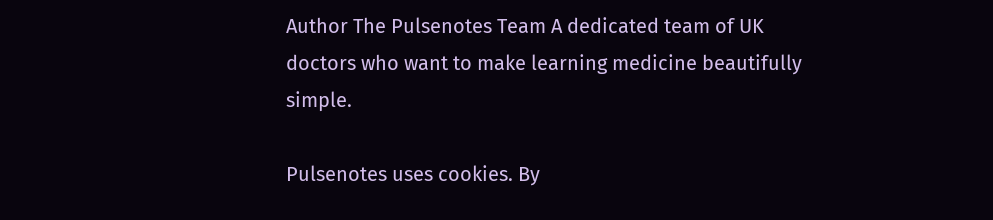Author The Pulsenotes Team A dedicated team of UK doctors who want to make learning medicine beautifully simple.

Pulsenotes uses cookies. By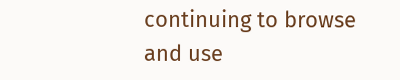continuing to browse and use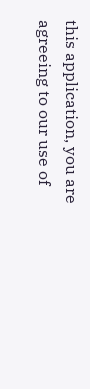this application, you are agreeing to our use of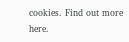cookies. Find out more here.